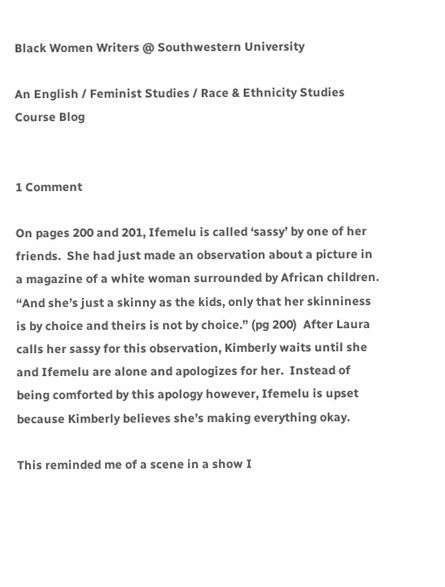Black Women Writers @ Southwestern University

An English / Feminist Studies / Race & Ethnicity Studies Course Blog


1 Comment

On pages 200 and 201, Ifemelu is called ‘sassy’ by one of her friends.  She had just made an observation about a picture in a magazine of a white woman surrounded by African children.  “And she’s just a skinny as the kids, only that her skinniness is by choice and theirs is not by choice.” (pg 200)  After Laura calls her sassy for this observation, Kimberly waits until she and Ifemelu are alone and apologizes for her.  Instead of being comforted by this apology however, Ifemelu is upset because Kimberly believes she’s making everything okay.

This reminded me of a scene in a show I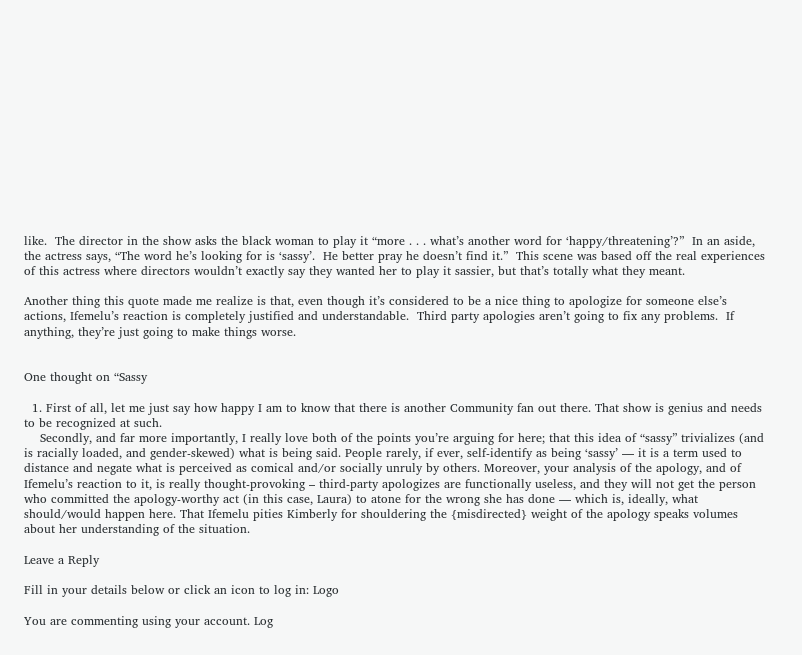like.  The director in the show asks the black woman to play it “more . . . what’s another word for ‘happy/threatening’?”  In an aside, the actress says, “The word he’s looking for is ‘sassy’.  He better pray he doesn’t find it.”  This scene was based off the real experiences of this actress where directors wouldn’t exactly say they wanted her to play it sassier, but that’s totally what they meant.

Another thing this quote made me realize is that, even though it’s considered to be a nice thing to apologize for someone else’s actions, Ifemelu’s reaction is completely justified and understandable.  Third party apologies aren’t going to fix any problems.  If anything, they’re just going to make things worse.


One thought on “Sassy

  1. First of all, let me just say how happy I am to know that there is another Community fan out there. That show is genius and needs to be recognized at such.
    Secondly, and far more importantly, I really love both of the points you’re arguing for here; that this idea of “sassy” trivializes (and is racially loaded, and gender-skewed) what is being said. People rarely, if ever, self-identify as being ‘sassy’ — it is a term used to distance and negate what is perceived as comical and/or socially unruly by others. Moreover, your analysis of the apology, and of Ifemelu’s reaction to it, is really thought-provoking – third-party apologizes are functionally useless, and they will not get the person who committed the apology-worthy act (in this case, Laura) to atone for the wrong she has done — which is, ideally, what should/would happen here. That Ifemelu pities Kimberly for shouldering the {misdirected} weight of the apology speaks volumes about her understanding of the situation.

Leave a Reply

Fill in your details below or click an icon to log in: Logo

You are commenting using your account. Log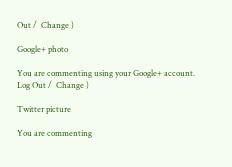Out /  Change )

Google+ photo

You are commenting using your Google+ account. Log Out /  Change )

Twitter picture

You are commenting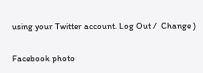using your Twitter account. Log Out /  Change )

Facebook photo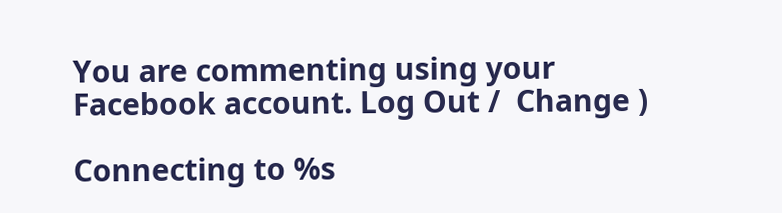You are commenting using your Facebook account. Log Out /  Change )

Connecting to %s